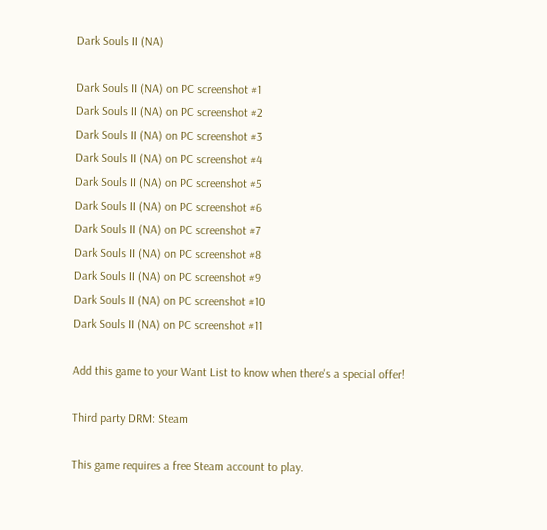Dark Souls II (NA)

Dark Souls II (NA) on PC screenshot #1
Dark Souls II (NA) on PC screenshot #2
Dark Souls II (NA) on PC screenshot #3
Dark Souls II (NA) on PC screenshot #4
Dark Souls II (NA) on PC screenshot #5
Dark Souls II (NA) on PC screenshot #6
Dark Souls II (NA) on PC screenshot #7
Dark Souls II (NA) on PC screenshot #8
Dark Souls II (NA) on PC screenshot #9
Dark Souls II (NA) on PC screenshot #10
Dark Souls II (NA) on PC screenshot #11

Add this game to your Want List to know when there's a special offer!

Third party DRM: Steam

This game requires a free Steam account to play.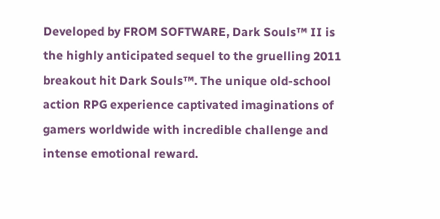Developed by FROM SOFTWARE, Dark Souls™ II is the highly anticipated sequel to the gruelling 2011 breakout hit Dark Souls™. The unique old-school action RPG experience captivated imaginations of gamers worldwide with incredible challenge and intense emotional reward.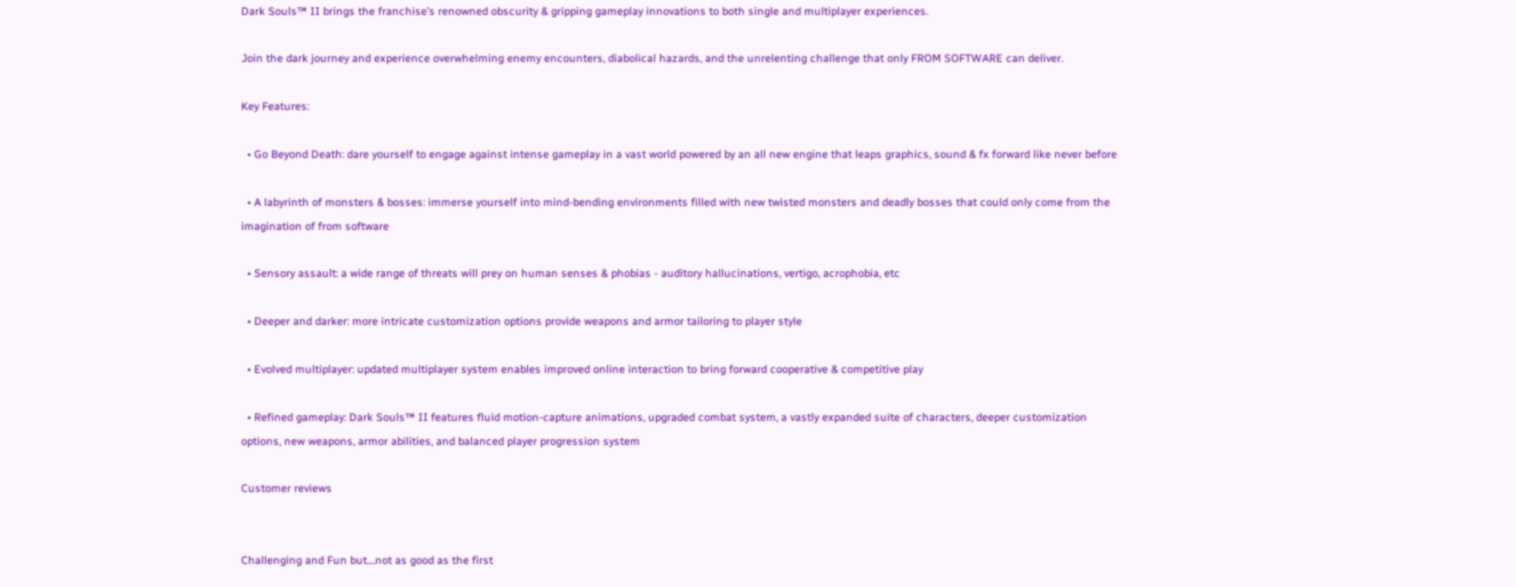Dark Souls™ II brings the franchise’s renowned obscurity & gripping gameplay innovations to both single and multiplayer experiences.

Join the dark journey and experience overwhelming enemy encounters, diabolical hazards, and the unrelenting challenge that only FROM SOFTWARE can deliver.

Key Features:

  • Go Beyond Death: dare yourself to engage against intense gameplay in a vast world powered by an all new engine that leaps graphics, sound & fx forward like never before

  • A labyrinth of monsters & bosses: immerse yourself into mind-bending environments filled with new twisted monsters and deadly bosses that could only come from the imagination of from software

  • Sensory assault: a wide range of threats will prey on human senses & phobias - auditory hallucinations, vertigo, acrophobia, etc

  • Deeper and darker: more intricate customization options provide weapons and armor tailoring to player style

  • Evolved multiplayer: updated multiplayer system enables improved online interaction to bring forward cooperative & competitive play

  • Refined gameplay: Dark Souls™ II features fluid motion-capture animations, upgraded combat system, a vastly expanded suite of characters, deeper customization options, new weapons, armor abilities, and balanced player progression system

Customer reviews


Challenging and Fun but....not as good as the first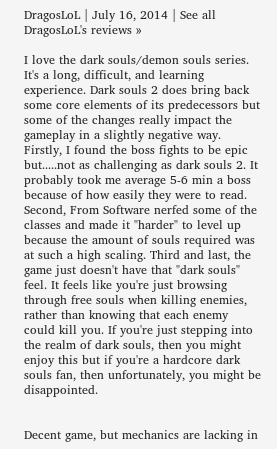DragosLoL | July 16, 2014 | See all DragosLoL's reviews »

I love the dark souls/demon souls series. It's a long, difficult, and learning experience. Dark souls 2 does bring back some core elements of its predecessors but some of the changes really impact the gameplay in a slightly negative way. Firstly, I found the boss fights to be epic but.....not as challenging as dark souls 2. It probably took me average 5-6 min a boss because of how easily they were to read. Second, From Software nerfed some of the classes and made it "harder" to level up because the amount of souls required was at such a high scaling. Third and last, the game just doesn't have that "dark souls" feel. It feels like you're just browsing through free souls when killing enemies, rather than knowing that each enemy could kill you. If you're just stepping into the realm of dark souls, then you might enjoy this but if you're a hardcore dark souls fan, then unfortunately, you might be disappointed.


Decent game, but mechanics are lacking in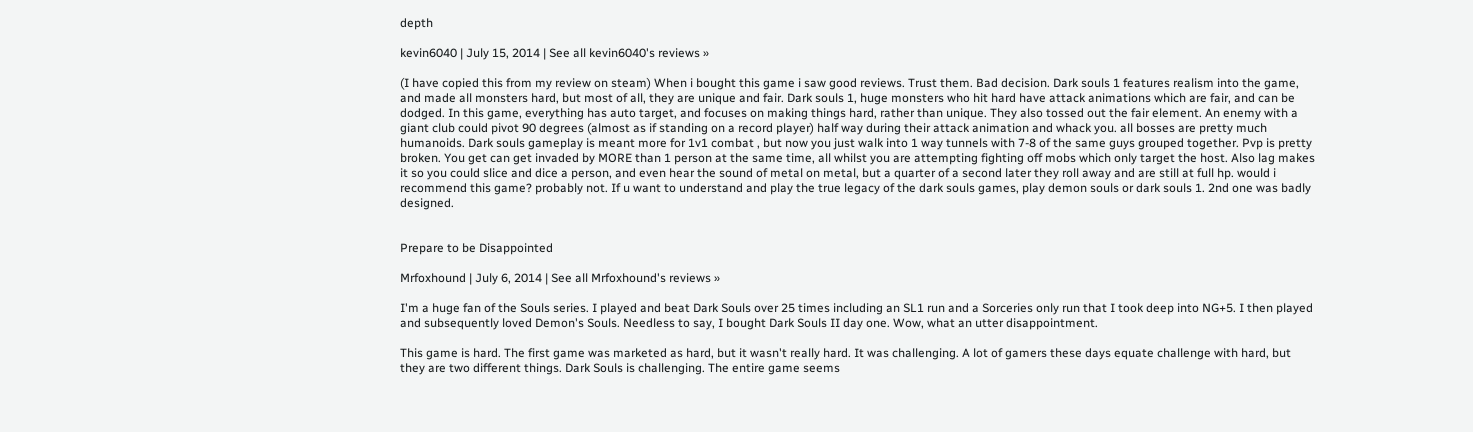depth

kevin6040 | July 15, 2014 | See all kevin6040's reviews »

(I have copied this from my review on steam) When i bought this game i saw good reviews. Trust them. Bad decision. Dark souls 1 features realism into the game, and made all monsters hard, but most of all, they are unique and fair. Dark souls 1, huge monsters who hit hard have attack animations which are fair, and can be dodged. In this game, everything has auto target, and focuses on making things hard, rather than unique. They also tossed out the fair element. An enemy with a giant club could pivot 90 degrees (almost as if standing on a record player) half way during their attack animation and whack you. all bosses are pretty much humanoids. Dark souls gameplay is meant more for 1v1 combat , but now you just walk into 1 way tunnels with 7-8 of the same guys grouped together. Pvp is pretty broken. You get can get invaded by MORE than 1 person at the same time, all whilst you are attempting fighting off mobs which only target the host. Also lag makes it so you could slice and dice a person, and even hear the sound of metal on metal, but a quarter of a second later they roll away and are still at full hp. would i recommend this game? probably not. If u want to understand and play the true legacy of the dark souls games, play demon souls or dark souls 1. 2nd one was badly designed.


Prepare to be Disappointed

Mrfoxhound | July 6, 2014 | See all Mrfoxhound's reviews »

I'm a huge fan of the Souls series. I played and beat Dark Souls over 25 times including an SL1 run and a Sorceries only run that I took deep into NG+5. I then played and subsequently loved Demon's Souls. Needless to say, I bought Dark Souls II day one. Wow, what an utter disappointment.

This game is hard. The first game was marketed as hard, but it wasn't really hard. It was challenging. A lot of gamers these days equate challenge with hard, but they are two different things. Dark Souls is challenging. The entire game seems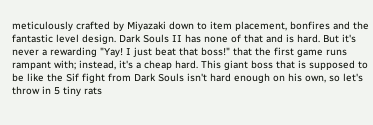meticulously crafted by Miyazaki down to item placement, bonfires and the fantastic level design. Dark Souls II has none of that and is hard. But it's never a rewarding "Yay! I just beat that boss!" that the first game runs rampant with; instead, it's a cheap hard. This giant boss that is supposed to be like the Sif fight from Dark Souls isn't hard enough on his own, so let's throw in 5 tiny rats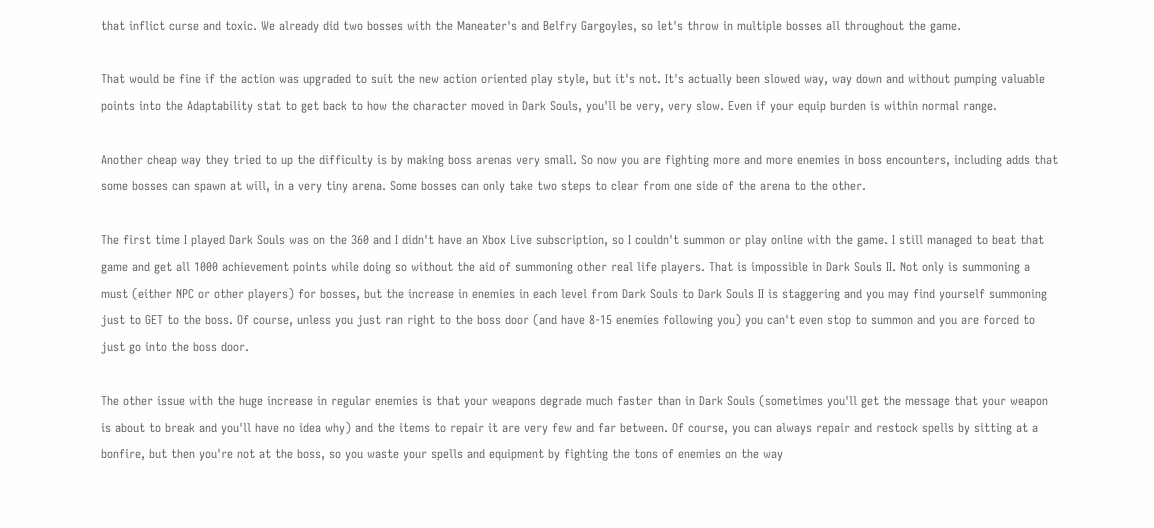that inflict curse and toxic. We already did two bosses with the Maneater's and Belfry Gargoyles, so let's throw in multiple bosses all throughout the game.

That would be fine if the action was upgraded to suit the new action oriented play style, but it's not. It's actually been slowed way, way down and without pumping valuable points into the Adaptability stat to get back to how the character moved in Dark Souls, you'll be very, very slow. Even if your equip burden is within normal range.

Another cheap way they tried to up the difficulty is by making boss arenas very small. So now you are fighting more and more enemies in boss encounters, including adds that some bosses can spawn at will, in a very tiny arena. Some bosses can only take two steps to clear from one side of the arena to the other.

The first time I played Dark Souls was on the 360 and I didn't have an Xbox Live subscription, so I couldn't summon or play online with the game. I still managed to beat that game and get all 1000 achievement points while doing so without the aid of summoning other real life players. That is impossible in Dark Souls II. Not only is summoning a must (either NPC or other players) for bosses, but the increase in enemies in each level from Dark Souls to Dark Souls II is staggering and you may find yourself summoning just to GET to the boss. Of course, unless you just ran right to the boss door (and have 8-15 enemies following you) you can't even stop to summon and you are forced to just go into the boss door.

The other issue with the huge increase in regular enemies is that your weapons degrade much faster than in Dark Souls (sometimes you'll get the message that your weapon is about to break and you'll have no idea why) and the items to repair it are very few and far between. Of course, you can always repair and restock spells by sitting at a bonfire, but then you're not at the boss, so you waste your spells and equipment by fighting the tons of enemies on the way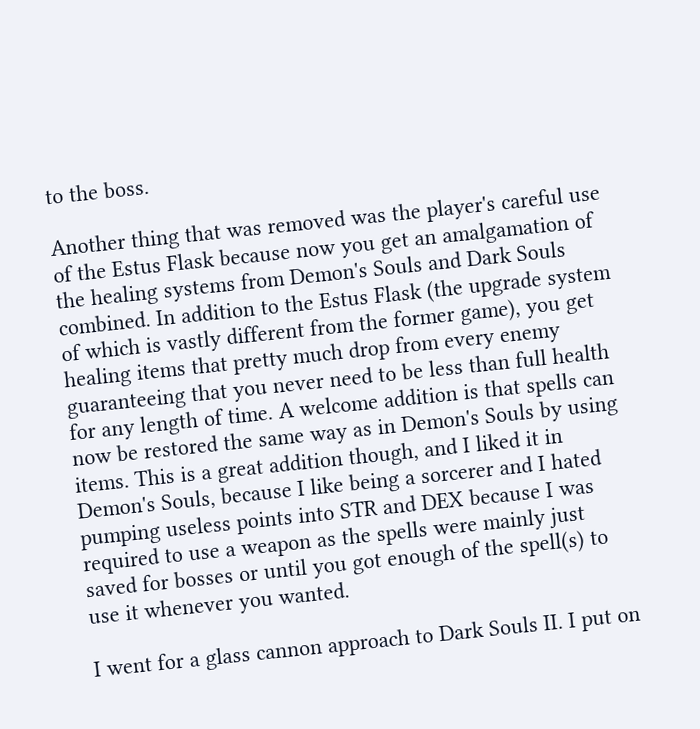to the boss.

Another thing that was removed was the player's careful use of the Estus Flask because now you get an amalgamation of the healing systems from Demon's Souls and Dark Souls combined. In addition to the Estus Flask (the upgrade system of which is vastly different from the former game), you get healing items that pretty much drop from every enemy guaranteeing that you never need to be less than full health for any length of time. A welcome addition is that spells can now be restored the same way as in Demon's Souls by using items. This is a great addition though, and I liked it in Demon's Souls, because I like being a sorcerer and I hated pumping useless points into STR and DEX because I was required to use a weapon as the spells were mainly just saved for bosses or until you got enough of the spell(s) to use it whenever you wanted.

I went for a glass cannon approach to Dark Souls II. I put on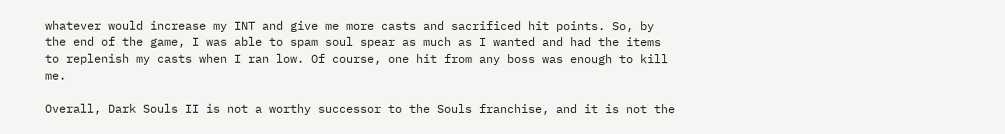whatever would increase my INT and give me more casts and sacrificed hit points. So, by the end of the game, I was able to spam soul spear as much as I wanted and had the items to replenish my casts when I ran low. Of course, one hit from any boss was enough to kill me.

Overall, Dark Souls II is not a worthy successor to the Souls franchise, and it is not the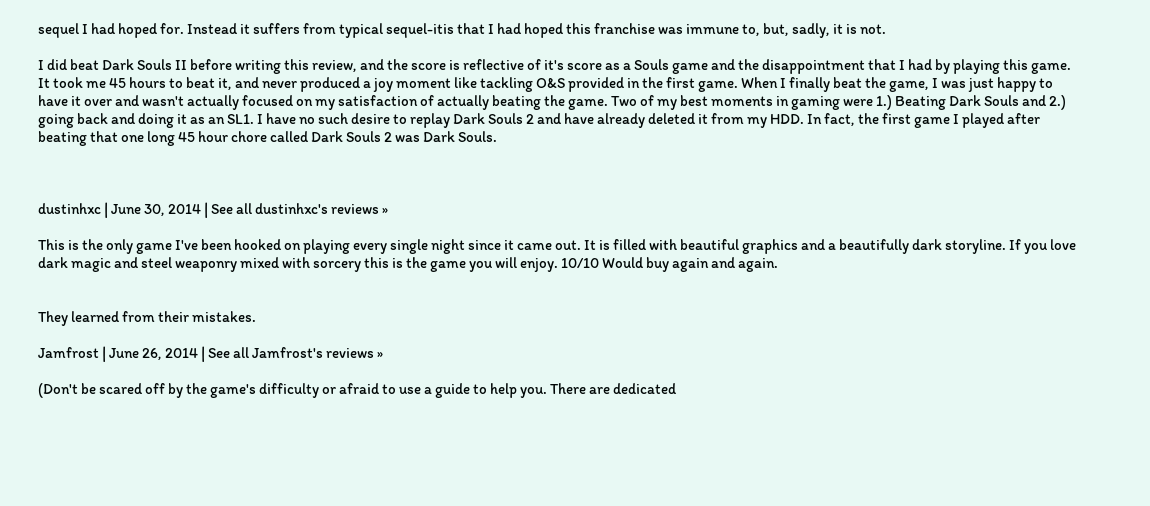sequel I had hoped for. Instead it suffers from typical sequel-itis that I had hoped this franchise was immune to, but, sadly, it is not.

I did beat Dark Souls II before writing this review, and the score is reflective of it's score as a Souls game and the disappointment that I had by playing this game. It took me 45 hours to beat it, and never produced a joy moment like tackling O&S provided in the first game. When I finally beat the game, I was just happy to have it over and wasn't actually focused on my satisfaction of actually beating the game. Two of my best moments in gaming were 1.) Beating Dark Souls and 2.) going back and doing it as an SL1. I have no such desire to replay Dark Souls 2 and have already deleted it from my HDD. In fact, the first game I played after beating that one long 45 hour chore called Dark Souls 2 was Dark Souls.



dustinhxc | June 30, 2014 | See all dustinhxc's reviews »

This is the only game I've been hooked on playing every single night since it came out. It is filled with beautiful graphics and a beautifully dark storyline. If you love dark magic and steel weaponry mixed with sorcery this is the game you will enjoy. 10/10 Would buy again and again.


They learned from their mistakes.

Jamfrost | June 26, 2014 | See all Jamfrost's reviews »

(Don't be scared off by the game's difficulty or afraid to use a guide to help you. There are dedicated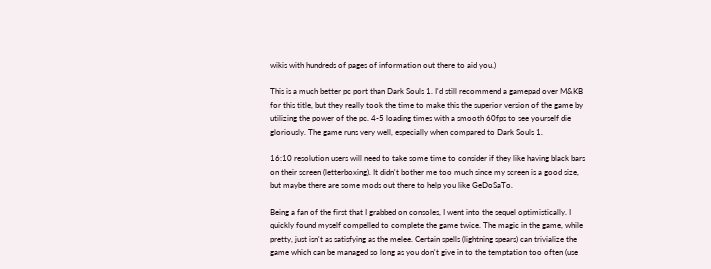wikis with hundreds of pages of information out there to aid you.)

This is a much better pc port than Dark Souls 1. I'd still recommend a gamepad over M&KB for this title, but they really took the time to make this the superior version of the game by utilizing the power of the pc. 4-5 loading times with a smooth 60fps to see yourself die gloriously. The game runs very well, especially when compared to Dark Souls 1.

16:10 resolution users will need to take some time to consider if they like having black bars on their screen (letterboxing). It didn't bother me too much since my screen is a good size, but maybe there are some mods out there to help you like GeDoSaTo.

Being a fan of the first that I grabbed on consoles, I went into the sequel optimistically. I quickly found myself compelled to complete the game twice. The magic in the game, while pretty, just isn't as satisfying as the melee. Certain spells (lightning spears) can trivialize the game which can be managed so long as you don't give in to the temptation too often (use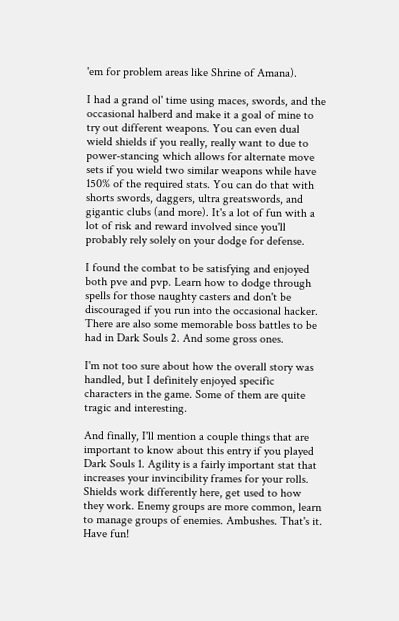'em for problem areas like Shrine of Amana).

I had a grand ol' time using maces, swords, and the occasional halberd and make it a goal of mine to try out different weapons. You can even dual wield shields if you really, really want to due to power-stancing which allows for alternate move sets if you wield two similar weapons while have 150% of the required stats. You can do that with shorts swords, daggers, ultra greatswords, and gigantic clubs (and more). It's a lot of fun with a lot of risk and reward involved since you'll probably rely solely on your dodge for defense.

I found the combat to be satisfying and enjoyed both pve and pvp. Learn how to dodge through spells for those naughty casters and don't be discouraged if you run into the occasional hacker. There are also some memorable boss battles to be had in Dark Souls 2. And some gross ones.

I'm not too sure about how the overall story was handled, but I definitely enjoyed specific characters in the game. Some of them are quite tragic and interesting.

And finally, I'll mention a couple things that are important to know about this entry if you played Dark Souls 1. Agility is a fairly important stat that increases your invincibility frames for your rolls. Shields work differently here, get used to how they work. Enemy groups are more common, learn to manage groups of enemies. Ambushes. That's it. Have fun!